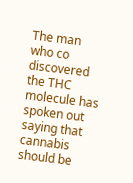The man who co discovered the THC molecule has spoken out saying that cannabis should be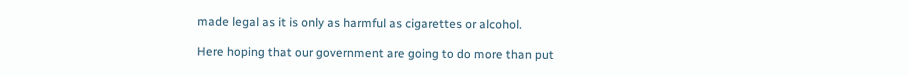made legal as it is only as harmful as cigarettes or alcohol.

Here hoping that our government are going to do more than put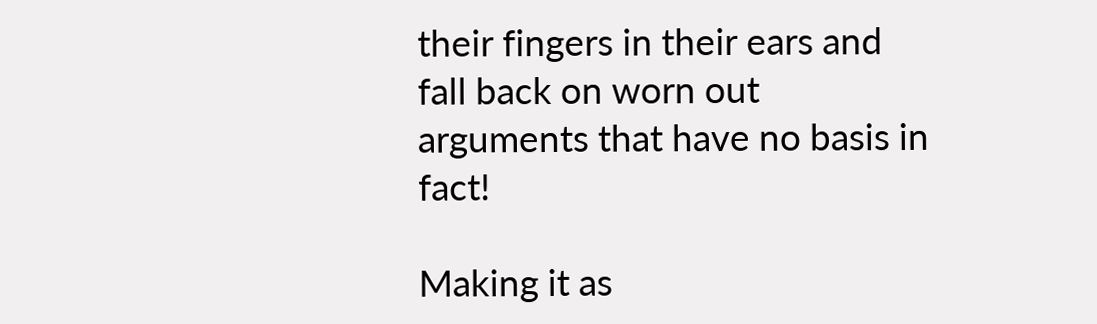their fingers in their ears and fall back on worn out arguments that have no basis in fact!

Making it as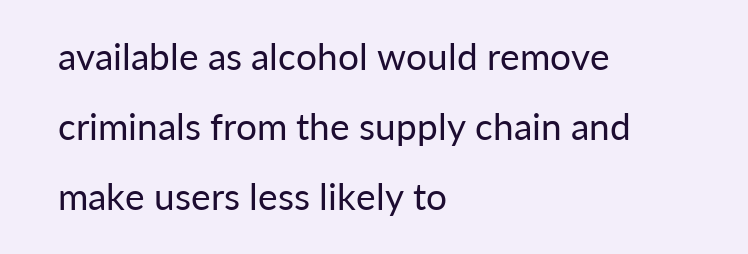available as alcohol would remove criminals from the supply chain and make users less likely to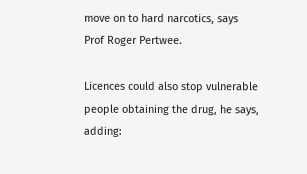move on to hard narcotics, says Prof Roger Pertwee.

Licences could also stop vulnerable people obtaining the drug, he says, adding: